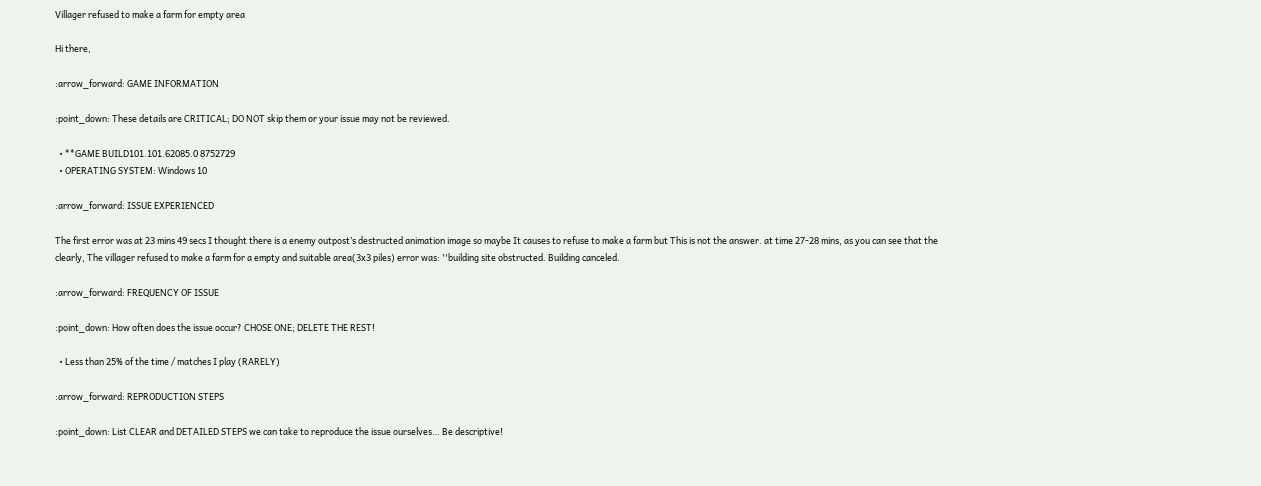Villager refused to make a farm for empty area

Hi there,

:arrow_forward: GAME INFORMATION

:point_down: These details are CRITICAL; DO NOT skip them or your issue may not be reviewed.

  • **GAME BUILD101.101.62085.0 8752729
  • OPERATING SYSTEM: Windows 10

:arrow_forward: ISSUE EXPERIENCED

The first error was at 23 mins 49 secs I thought there is a enemy outpost’s destructed animation image so maybe It causes to refuse to make a farm but This is not the answer. at time 27-28 mins, as you can see that the clearly, The villager refused to make a farm for a empty and suitable area(3x3 piles) error was: ''building site obstructed. Building canceled.

:arrow_forward: FREQUENCY OF ISSUE

:point_down: How often does the issue occur? CHOSE ONE; DELETE THE REST!

  • Less than 25% of the time / matches I play (RARELY)

:arrow_forward: REPRODUCTION STEPS

:point_down: List CLEAR and DETAILED STEPS we can take to reproduce the issue ourselves… Be descriptive!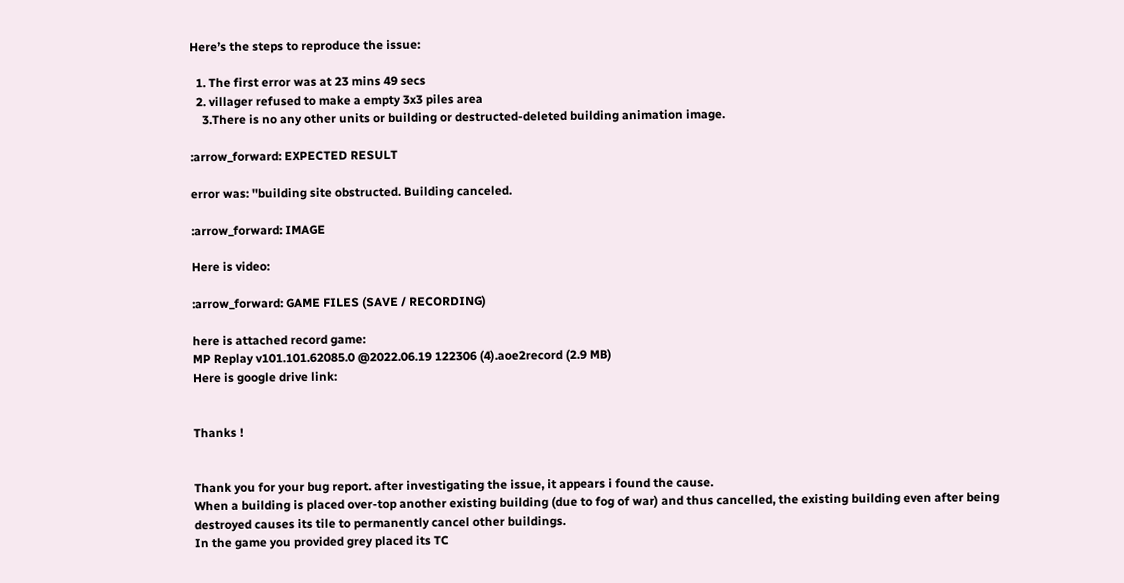Here’s the steps to reproduce the issue:

  1. The first error was at 23 mins 49 secs
  2. villager refused to make a empty 3x3 piles area
    3.There is no any other units or building or destructed-deleted building animation image.

:arrow_forward: EXPECTED RESULT

error was: ''building site obstructed. Building canceled.

:arrow_forward: IMAGE

Here is video:

:arrow_forward: GAME FILES (SAVE / RECORDING)

here is attached record game:
MP Replay v101.101.62085.0 @2022.06.19 122306 (4).aoe2record (2.9 MB)
Here is google drive link:


Thanks !


Thank you for your bug report. after investigating the issue, it appears i found the cause.
When a building is placed over-top another existing building (due to fog of war) and thus cancelled, the existing building even after being destroyed causes its tile to permanently cancel other buildings.
In the game you provided grey placed its TC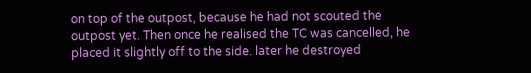on top of the outpost, because he had not scouted the outpost yet. Then once he realised the TC was cancelled, he placed it slightly off to the side. later he destroyed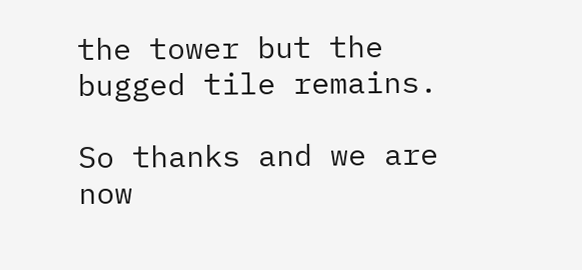the tower but the bugged tile remains.

So thanks and we are now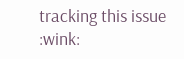tracking this issue :wink: